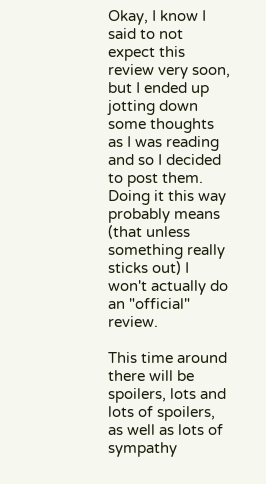Okay, I know I said to not expect this review very soon, but I ended up jotting down some thoughts as I was reading and so I decided to post them. Doing it this way probably means (that unless something really sticks out) I won't actually do an "official" review.

This time around there will be spoilers, lots and lots of spoilers, as well as lots of sympathy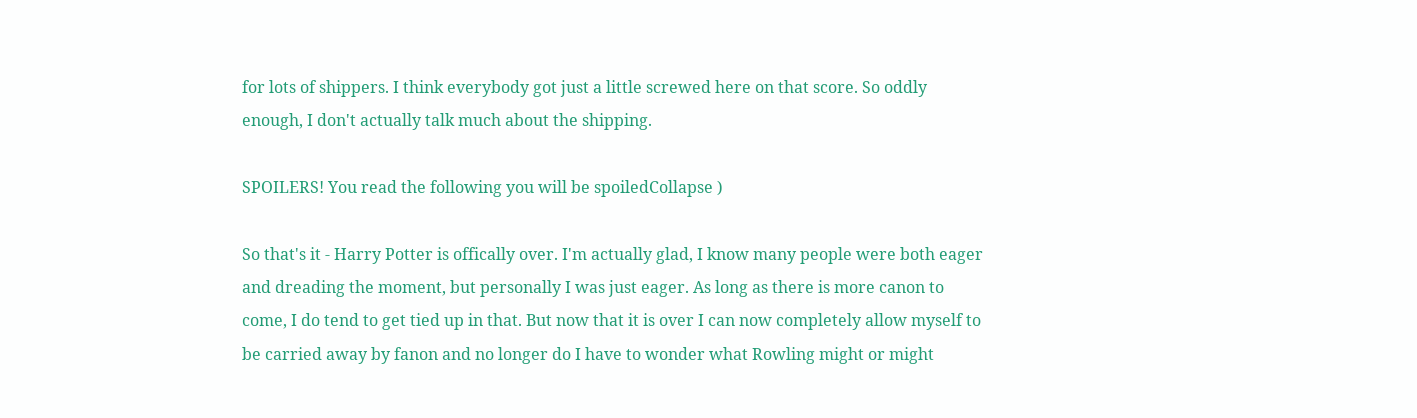for lots of shippers. I think everybody got just a little screwed here on that score. So oddly enough, I don't actually talk much about the shipping.

SPOILERS! You read the following you will be spoiledCollapse )

So that's it - Harry Potter is offically over. I'm actually glad, I know many people were both eager and dreading the moment, but personally I was just eager. As long as there is more canon to come, I do tend to get tied up in that. But now that it is over I can now completely allow myself to be carried away by fanon and no longer do I have to wonder what Rowling might or might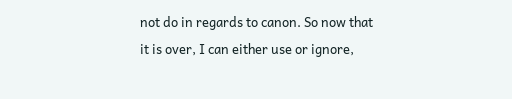not do in regards to canon. So now that it is over, I can either use or ignore,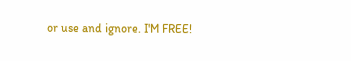or use and ignore. I'M FREE!